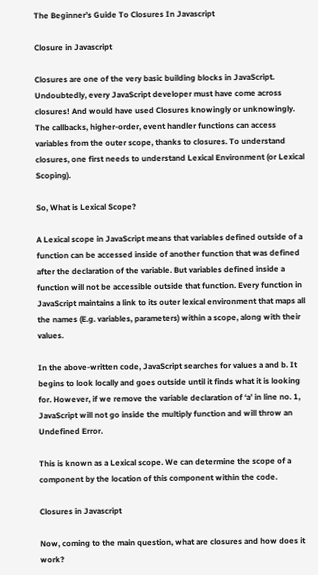The Beginner’s Guide To Closures In Javascript

Closure in Javascript

Closures are one of the very basic building blocks in JavaScript. Undoubtedly, every JavaScript developer must have come across closures! And would have used Closures knowingly or unknowingly. The callbacks, higher-order, event handler functions can access variables from the outer scope, thanks to closures. To understand closures, one first needs to understand Lexical Environment (or Lexical Scoping).

So, What is Lexical Scope?

A Lexical scope in JavaScript means that variables defined outside of a function can be accessed inside of another function that was defined after the declaration of the variable. But variables defined inside a function will not be accessible outside that function. Every function in JavaScript maintains a link to its outer lexical environment that maps all the names (E.g. variables, parameters) within a scope, along with their values.

In the above-written code, JavaScript searches for values a and b. It begins to look locally and goes outside until it finds what it is looking for. However, if we remove the variable declaration of ‘a’ in line no. 1, JavaScript will not go inside the multiply function and will throw an Undefined Error.

This is known as a Lexical scope. We can determine the scope of a component by the location of this component within the code.

Closures in Javascript

Now, coming to the main question, what are closures and how does it work?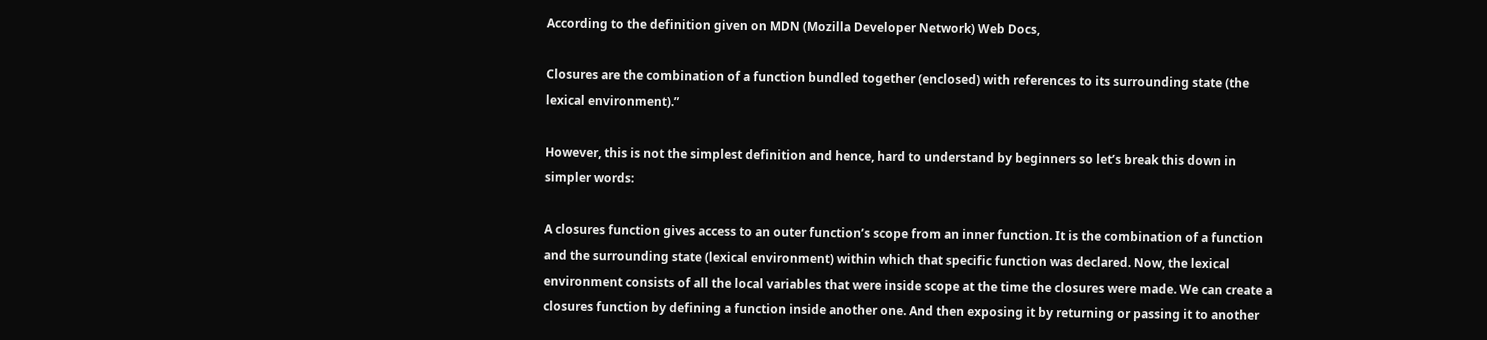According to the definition given on MDN (Mozilla Developer Network) Web Docs,

Closures are the combination of a function bundled together (enclosed) with references to its surrounding state (the lexical environment).”

However, this is not the simplest definition and hence, hard to understand by beginners so let’s break this down in simpler words:

A closures function gives access to an outer function’s scope from an inner function. It is the combination of a function and the surrounding state (lexical environment) within which that specific function was declared. Now, the lexical environment consists of all the local variables that were inside scope at the time the closures were made. We can create a closures function by defining a function inside another one. And then exposing it by returning or passing it to another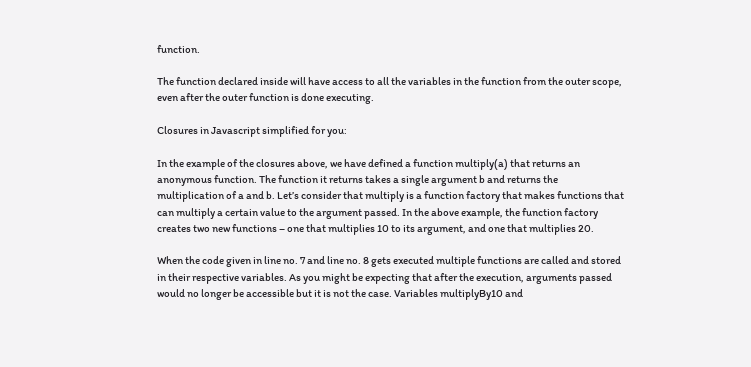function.

The function declared inside will have access to all the variables in the function from the outer scope, even after the outer function is done executing.

Closures in Javascript simplified for you:

In the example of the closures above, we have defined a function multiply(a) that returns an anonymous function. The function it returns takes a single argument b and returns the multiplication of a and b. Let’s consider that multiply is a function factory that makes functions that can multiply a certain value to the argument passed. In the above example, the function factory creates two new functions – one that multiplies 10 to its argument, and one that multiplies 20.

When the code given in line no. 7 and line no. 8 gets executed multiple functions are called and stored in their respective variables. As you might be expecting that after the execution, arguments passed would no longer be accessible but it is not the case. Variables multiplyBy10 and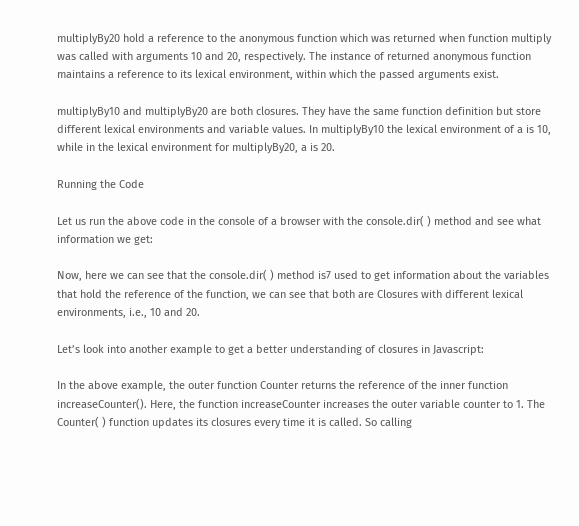multiplyBy20 hold a reference to the anonymous function which was returned when function multiply was called with arguments 10 and 20, respectively. The instance of returned anonymous function maintains a reference to its lexical environment, within which the passed arguments exist.

multiplyBy10 and multiplyBy20 are both closures. They have the same function definition but store different lexical environments and variable values. In multiplyBy10 the lexical environment of a is 10, while in the lexical environment for multiplyBy20, a is 20.

Running the Code

Let us run the above code in the console of a browser with the console.dir( ) method and see what information we get:

Now, here we can see that the console.dir( ) method is7 used to get information about the variables that hold the reference of the function, we can see that both are Closures with different lexical environments, i.e., 10 and 20.

Let’s look into another example to get a better understanding of closures in Javascript:

In the above example, the outer function Counter returns the reference of the inner function increaseCounter(). Here, the function increaseCounter increases the outer variable counter to 1. The Counter( ) function updates its closures every time it is called. So calling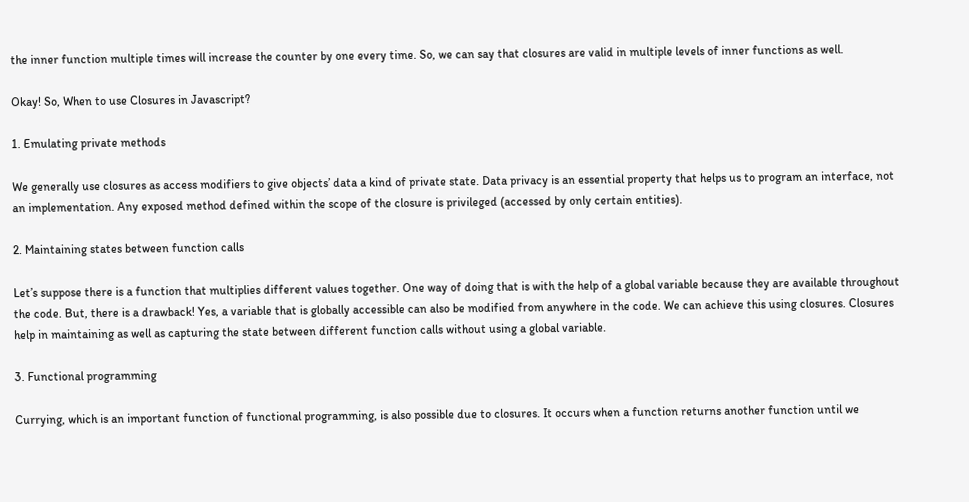the inner function multiple times will increase the counter by one every time. So, we can say that closures are valid in multiple levels of inner functions as well.

Okay! So, When to use Closures in Javascript?

1. Emulating private methods

We generally use closures as access modifiers to give objects’ data a kind of private state. Data privacy is an essential property that helps us to program an interface, not an implementation. Any exposed method defined within the scope of the closure is privileged (accessed by only certain entities).

2. Maintaining states between function calls

Let’s suppose there is a function that multiplies different values together. One way of doing that is with the help of a global variable because they are available throughout the code. But, there is a drawback! Yes, a variable that is globally accessible can also be modified from anywhere in the code. We can achieve this using closures. Closures help in maintaining as well as capturing the state between different function calls without using a global variable.

3. Functional programming

Currying, which is an important function of functional programming, is also possible due to closures. It occurs when a function returns another function until we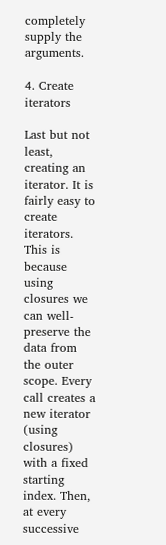completely supply the arguments.

4. Create iterators

Last but not least, creating an iterator. It is fairly easy to create iterators. This is because using closures we can well-preserve the data from the outer scope. Every call creates a new iterator (using closures) with a fixed starting index. Then, at every successive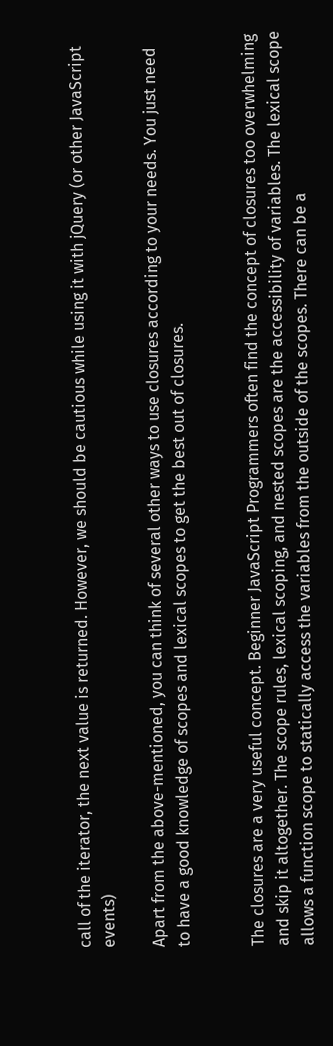call of the iterator, the next value is returned. However, we should be cautious while using it with jQuery (or other JavaScript events)

Apart from the above-mentioned, you can think of several other ways to use closures according to your needs. You just need to have a good knowledge of scopes and lexical scopes to get the best out of closures.


The closures are a very useful concept. Beginner JavaScript Programmers often find the concept of closures too overwhelming and skip it altogether. The scope rules, lexical scoping, and nested scopes are the accessibility of variables. The lexical scope allows a function scope to statically access the variables from the outside of the scopes. There can be a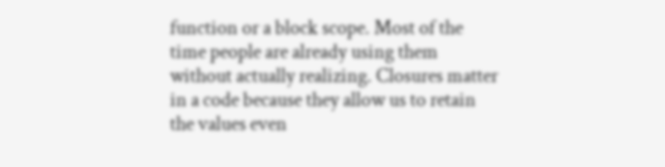function or a block scope. Most of the time people are already using them without actually realizing. Closures matter in a code because they allow us to retain the values even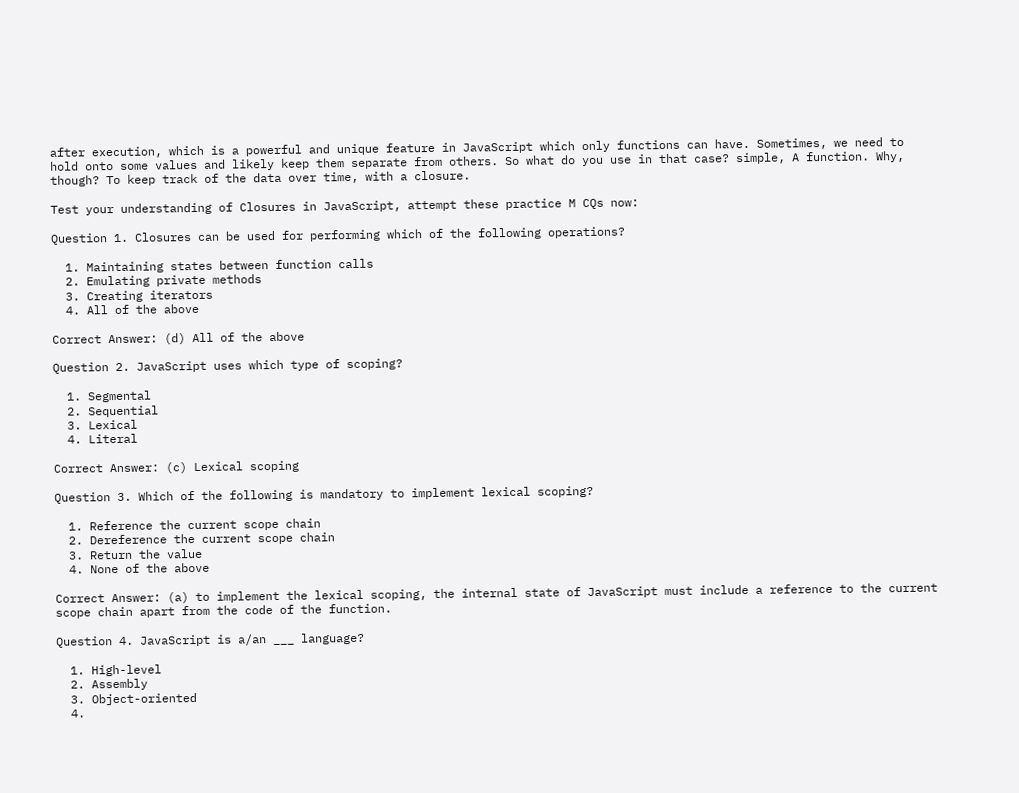after execution, which is a powerful and unique feature in JavaScript which only functions can have. Sometimes, we need to hold onto some values and likely keep them separate from others. So what do you use in that case? simple, A function. Why, though? To keep track of the data over time, with a closure.

Test your understanding of Closures in JavaScript, attempt these practice M CQs now:

Question 1. Closures can be used for performing which of the following operations?

  1. Maintaining states between function calls
  2. Emulating private methods
  3. Creating iterators
  4. All of the above

Correct Answer: (d) All of the above

Question 2. JavaScript uses which type of scoping?

  1. Segmental
  2. Sequential
  3. Lexical
  4. Literal

Correct Answer: (c) Lexical scoping

Question 3. Which of the following is mandatory to implement lexical scoping?

  1. Reference the current scope chain
  2. Dereference the current scope chain
  3. Return the value
  4. None of the above

Correct Answer: (a) to implement the lexical scoping, the internal state of JavaScript must include a reference to the current scope chain apart from the code of the function.

Question 4. JavaScript is a/an ___ language?

  1. High-level
  2. Assembly
  3. Object-oriented
  4.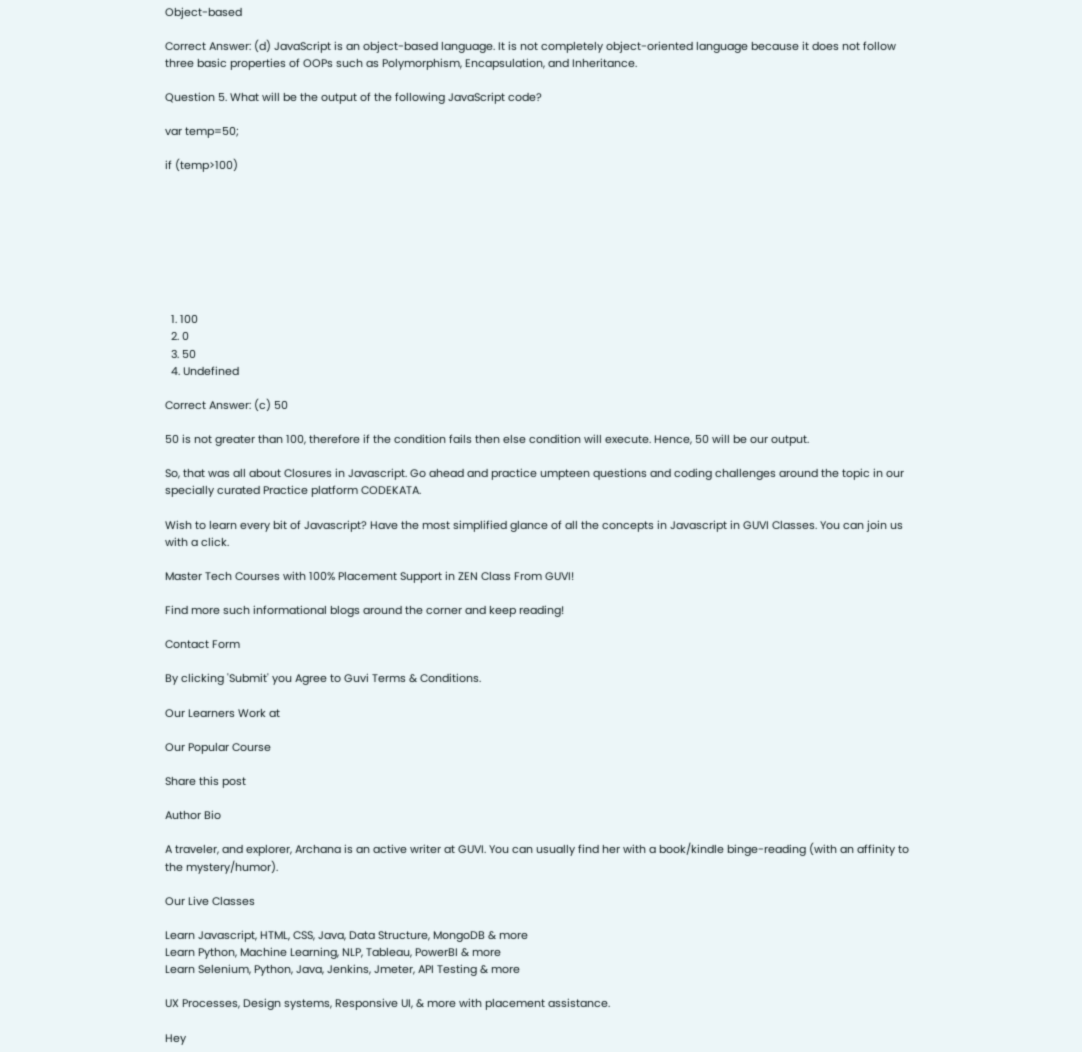Object-based

Correct Answer: (d) JavaScript is an object-based language. It is not completely object-oriented language because it does not follow three basic properties of OOPs such as Polymorphism, Encapsulation, and Inheritance.

Question 5. What will be the output of the following JavaScript code?

var temp=50;

if (temp>100)








  1. 100
  2. 0
  3. 50
  4. Undefined

Correct Answer: (c) 50

50 is not greater than 100, therefore if the condition fails then else condition will execute. Hence, 50 will be our output.

So, that was all about Closures in Javascript. Go ahead and practice umpteen questions and coding challenges around the topic in our specially curated Practice platform CODEKATA.

Wish to learn every bit of Javascript? Have the most simplified glance of all the concepts in Javascript in GUVI Classes. You can join us with a click.

Master Tech Courses with 100% Placement Support in ZEN Class From GUVI!

Find more such informational blogs around the corner and keep reading!

Contact Form

By clicking 'Submit' you Agree to Guvi Terms & Conditions.

Our Learners Work at

Our Popular Course

Share this post

Author Bio

A traveler, and explorer, Archana is an active writer at GUVI. You can usually find her with a book/kindle binge-reading (with an affinity to the mystery/humor).

Our Live Classes

Learn Javascript, HTML, CSS, Java, Data Structure, MongoDB & more
Learn Python, Machine Learning, NLP, Tableau, PowerBI & more
Learn Selenium, Python, Java, Jenkins, Jmeter, API Testing & more

UX Processes, Design systems, Responsive UI, & more with placement assistance.

Hey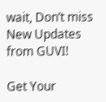wait, Don’t miss New Updates from GUVI!

Get Your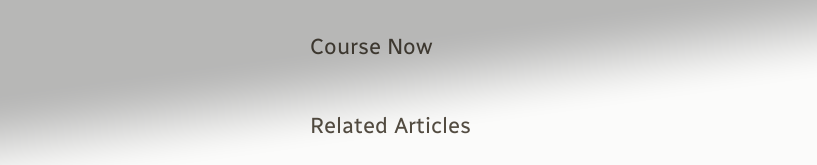Course Now

Related Articles